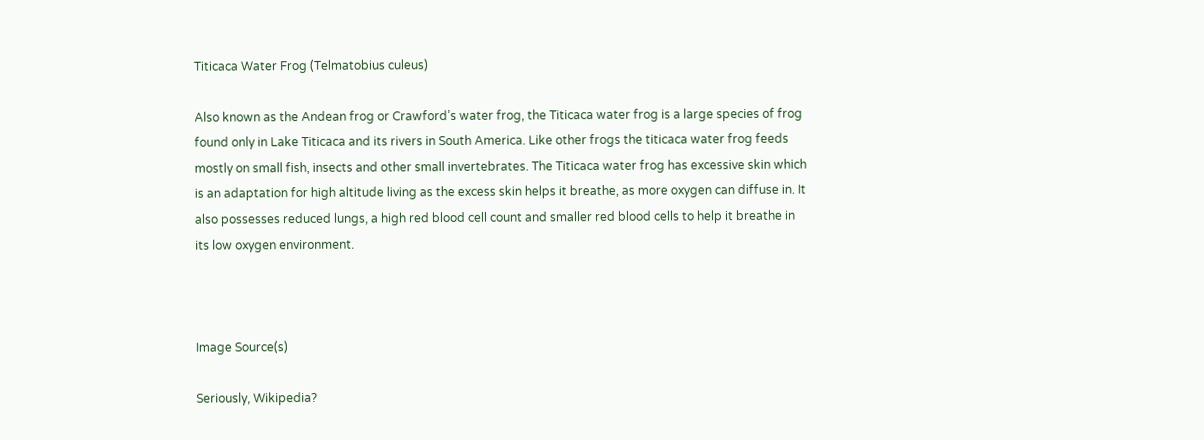Titicaca Water Frog (Telmatobius culeus)

Also known as the Andean frog or Crawford’s water frog, the Titicaca water frog is a large species of frog found only in Lake Titicaca and its rivers in South America. Like other frogs the titicaca water frog feeds mostly on small fish, insects and other small invertebrates. The Titicaca water frog has excessive skin which is an adaptation for high altitude living as the excess skin helps it breathe, as more oxygen can diffuse in. It also possesses reduced lungs, a high red blood cell count and smaller red blood cells to help it breathe in its low oxygen environment.



Image Source(s)

Seriously, Wikipedia?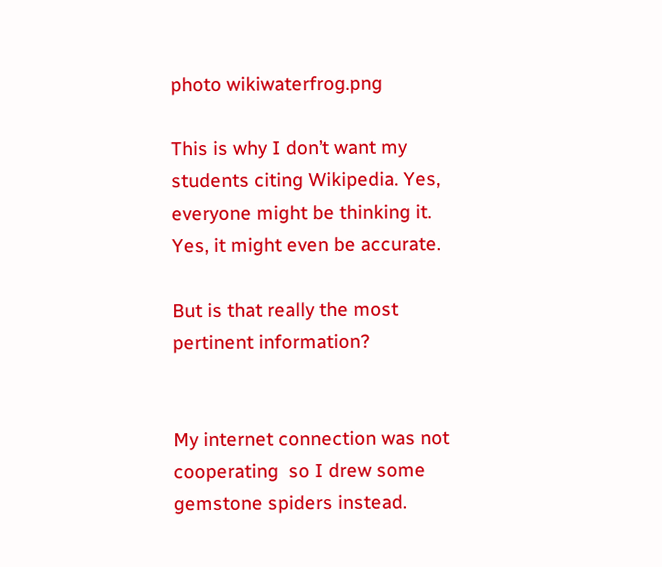photo wikiwaterfrog.png

This is why I don’t want my students citing Wikipedia. Yes, everyone might be thinking it. Yes, it might even be accurate.

But is that really the most pertinent information?


My internet connection was not cooperating  so I drew some gemstone spiders instead.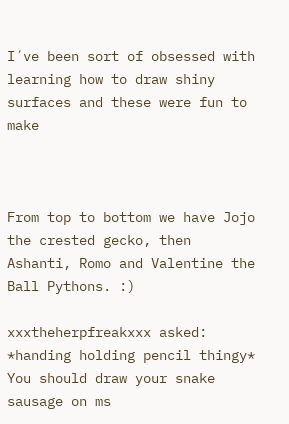I´ve been sort of obsessed with learning how to draw shiny surfaces and these were fun to make



From top to bottom we have Jojo the crested gecko, then Ashanti, Romo and Valentine the Ball Pythons. :)

xxxtheherpfreakxxx asked:
*handing holding pencil thingy* You should draw your snake sausage on ms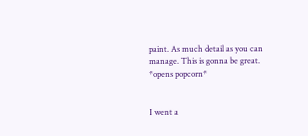paint. As much detail as you can manage. This is gonna be great. *opens popcorn*


I went a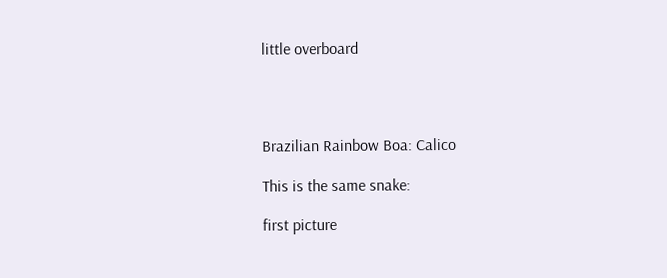little overboard




Brazilian Rainbow Boa: Calico

This is the same snake:

first picture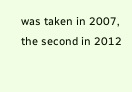was taken in 2007, the second in 2012